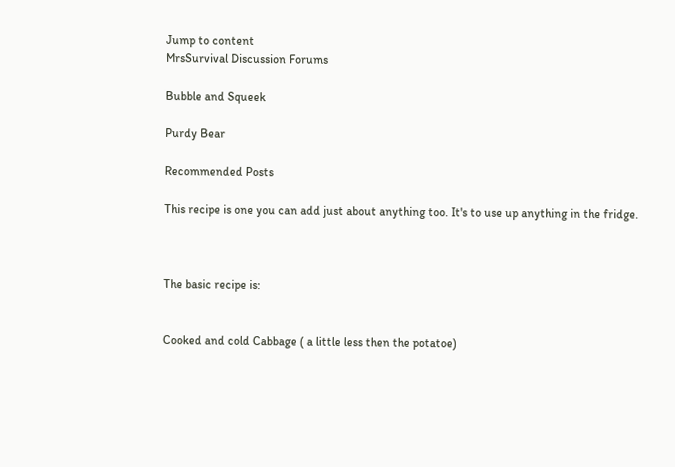Jump to content
MrsSurvival Discussion Forums

Bubble and Squeek

Purdy Bear

Recommended Posts

This recipe is one you can add just about anything too. It's to use up anything in the fridge.



The basic recipe is:


Cooked and cold Cabbage ( a little less then the potatoe)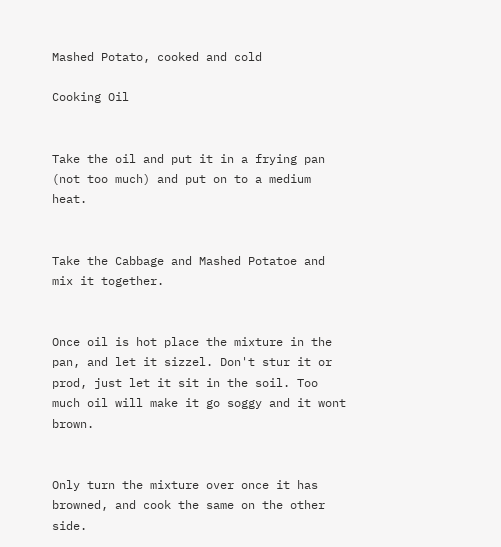Mashed Potato, cooked and cold

Cooking Oil


Take the oil and put it in a frying pan (not too much) and put on to a medium heat.


Take the Cabbage and Mashed Potatoe and mix it together.


Once oil is hot place the mixture in the pan, and let it sizzel. Don't stur it or prod, just let it sit in the soil. Too much oil will make it go soggy and it wont brown.


Only turn the mixture over once it has browned, and cook the same on the other side.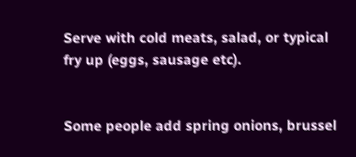Serve with cold meats, salad, or typical fry up (eggs, sausage etc).


Some people add spring onions, brussel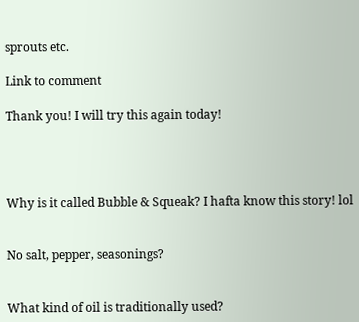sprouts etc.

Link to comment

Thank you! I will try this again today!




Why is it called Bubble & Squeak? I hafta know this story! lol


No salt, pepper, seasonings?


What kind of oil is traditionally used?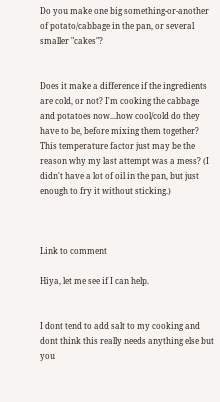Do you make one big something-or-another of potato/cabbage in the pan, or several smaller "cakes"?


Does it make a difference if the ingredients are cold, or not? I'm cooking the cabbage and potatoes now...how cool/cold do they have to be, before mixing them together? This temperature factor just may be the reason why my last attempt was a mess? (I didn't have a lot of oil in the pan, but just enough to fry it without sticking.)



Link to comment

Hiya, let me see if I can help.


I dont tend to add salt to my cooking and dont think this really needs anything else but you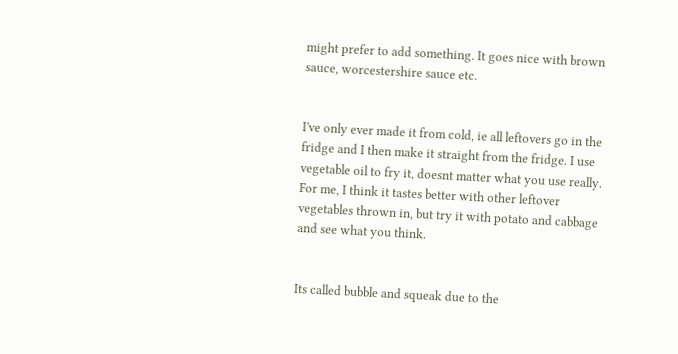might prefer to add something. It goes nice with brown sauce, worcestershire sauce etc.


I've only ever made it from cold, ie all leftovers go in the fridge and I then make it straight from the fridge. I use vegetable oil to fry it, doesnt matter what you use really. For me, I think it tastes better with other leftover vegetables thrown in, but try it with potato and cabbage and see what you think.


Its called bubble and squeak due to the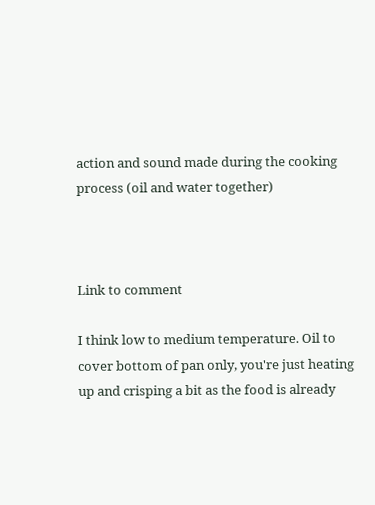action and sound made during the cooking process (oil and water together)



Link to comment

I think low to medium temperature. Oil to cover bottom of pan only, you're just heating up and crisping a bit as the food is already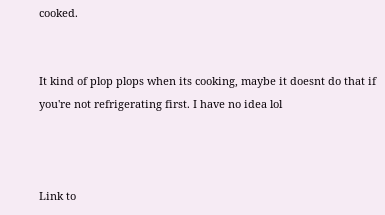cooked.


It kind of plop plops when its cooking, maybe it doesnt do that if you're not refrigerating first. I have no idea lol



Link to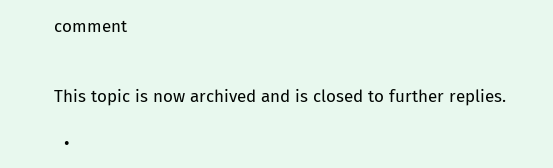comment


This topic is now archived and is closed to further replies.

  •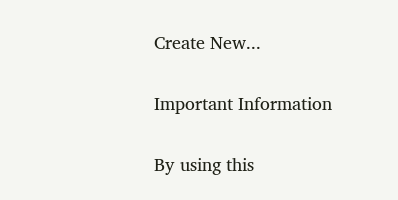Create New...

Important Information

By using this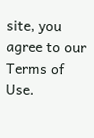site, you agree to our Terms of Use.